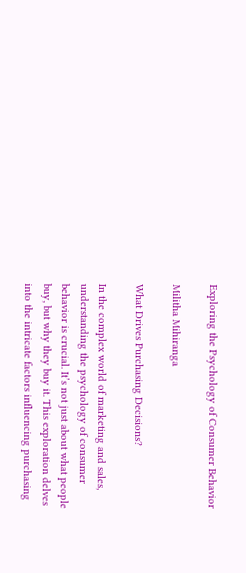Exploring the Psychology of Consumer Behavior

Militha Mihiranga

What Drives Purchasing Decisions?

In the complex world of marketing and sales, understanding the psychology of consumer behavior is crucial. It’s not just about what people buy, but why they buy it. This exploration delves into the intricate factors influencing purchasing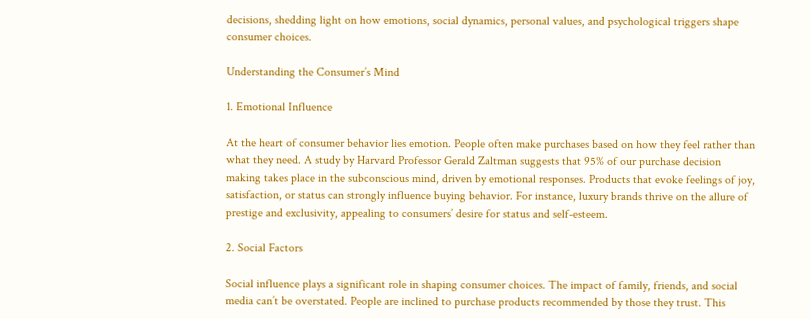decisions, shedding light on how emotions, social dynamics, personal values, and psychological triggers shape consumer choices.

Understanding the Consumer’s Mind

1. Emotional Influence

At the heart of consumer behavior lies emotion. People often make purchases based on how they feel rather than what they need. A study by Harvard Professor Gerald Zaltman suggests that 95% of our purchase decision making takes place in the subconscious mind, driven by emotional responses. Products that evoke feelings of joy, satisfaction, or status can strongly influence buying behavior. For instance, luxury brands thrive on the allure of prestige and exclusivity, appealing to consumers’ desire for status and self-esteem.

2. Social Factors

Social influence plays a significant role in shaping consumer choices. The impact of family, friends, and social media can’t be overstated. People are inclined to purchase products recommended by those they trust. This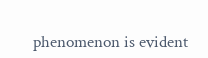phenomenon is evident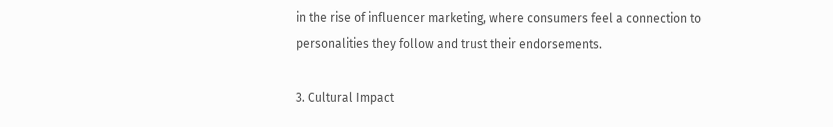in the rise of influencer marketing, where consumers feel a connection to personalities they follow and trust their endorsements.

3. Cultural Impact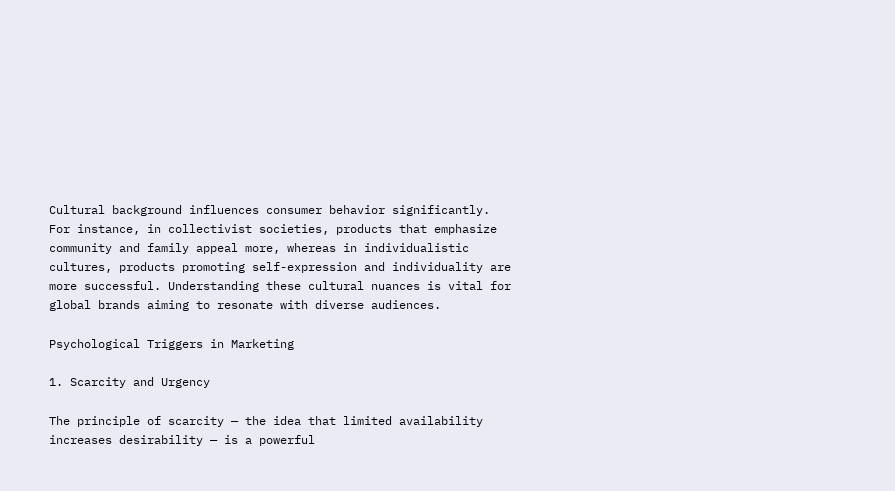Cultural background influences consumer behavior significantly. For instance, in collectivist societies, products that emphasize community and family appeal more, whereas in individualistic cultures, products promoting self-expression and individuality are more successful. Understanding these cultural nuances is vital for global brands aiming to resonate with diverse audiences.

Psychological Triggers in Marketing

1. Scarcity and Urgency

The principle of scarcity — the idea that limited availability increases desirability — is a powerful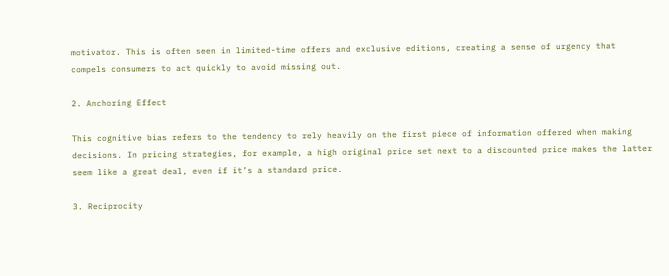motivator. This is often seen in limited-time offers and exclusive editions, creating a sense of urgency that compels consumers to act quickly to avoid missing out.

2. Anchoring Effect

This cognitive bias refers to the tendency to rely heavily on the first piece of information offered when making decisions. In pricing strategies, for example, a high original price set next to a discounted price makes the latter seem like a great deal, even if it’s a standard price.

3. Reciprocity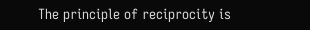The principle of reciprocity is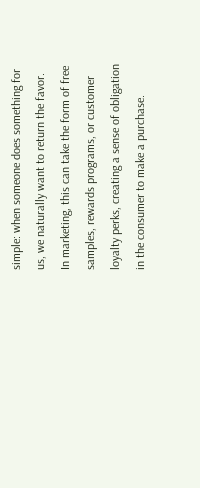simple: when someone does something for us, we naturally want to return the favor. In marketing, this can take the form of free samples, rewards programs, or customer loyalty perks, creating a sense of obligation in the consumer to make a purchase.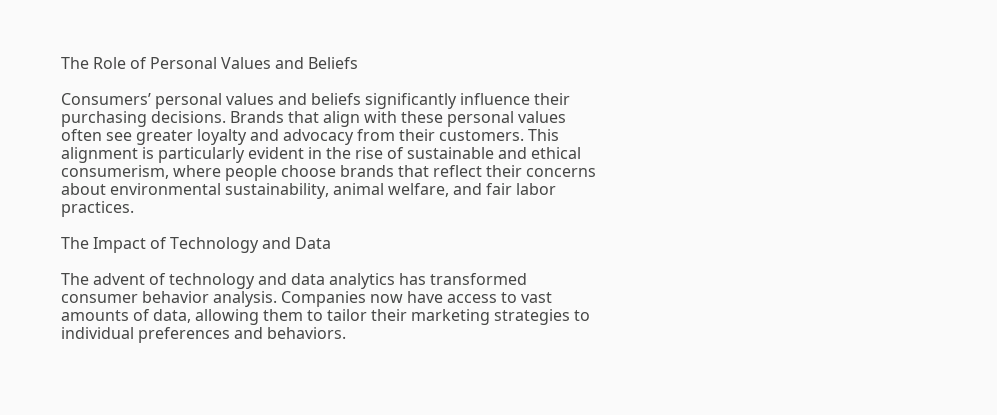The Role of Personal Values and Beliefs

Consumers’ personal values and beliefs significantly influence their purchasing decisions. Brands that align with these personal values often see greater loyalty and advocacy from their customers. This alignment is particularly evident in the rise of sustainable and ethical consumerism, where people choose brands that reflect their concerns about environmental sustainability, animal welfare, and fair labor practices.

The Impact of Technology and Data

The advent of technology and data analytics has transformed consumer behavior analysis. Companies now have access to vast amounts of data, allowing them to tailor their marketing strategies to individual preferences and behaviors.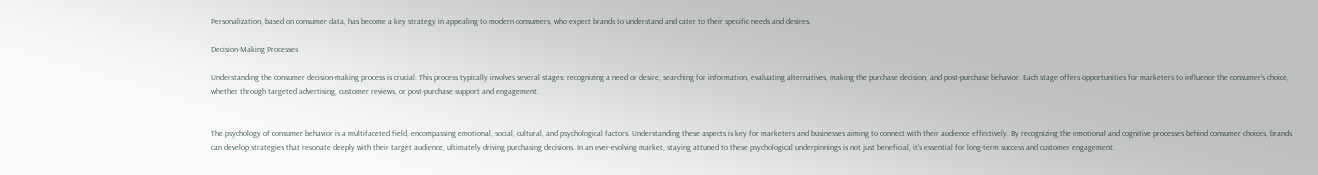Personalization, based on consumer data, has become a key strategy in appealing to modern consumers, who expect brands to understand and cater to their specific needs and desires.

Decision-Making Processes

Understanding the consumer decision-making process is crucial. This process typically involves several stages: recognizing a need or desire, searching for information, evaluating alternatives, making the purchase decision, and post-purchase behavior. Each stage offers opportunities for marketers to influence the consumer’s choice, whether through targeted advertising, customer reviews, or post-purchase support and engagement.


The psychology of consumer behavior is a multifaceted field, encompassing emotional, social, cultural, and psychological factors. Understanding these aspects is key for marketers and businesses aiming to connect with their audience effectively. By recognizing the emotional and cognitive processes behind consumer choices, brands can develop strategies that resonate deeply with their target audience, ultimately driving purchasing decisions. In an ever-evolving market, staying attuned to these psychological underpinnings is not just beneficial, it’s essential for long-term success and customer engagement.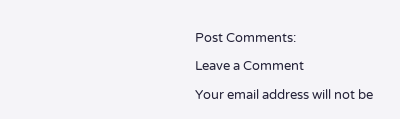Post Comments:

Leave a Comment

Your email address will not be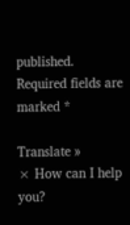published. Required fields are marked *

Translate »
× How can I help you?